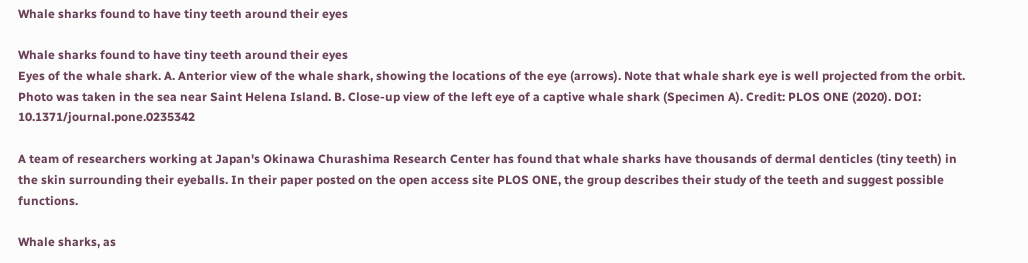Whale sharks found to have tiny teeth around their eyes

Whale sharks found to have tiny teeth around their eyes
Eyes of the whale shark. A. Anterior view of the whale shark, showing the locations of the eye (arrows). Note that whale shark eye is well projected from the orbit. Photo was taken in the sea near Saint Helena Island. B. Close-up view of the left eye of a captive whale shark (Specimen A). Credit: PLOS ONE (2020). DOI: 10.1371/journal.pone.0235342

A team of researchers working at Japan's Okinawa Churashima Research Center has found that whale sharks have thousands of dermal denticles (tiny teeth) in the skin surrounding their eyeballs. In their paper posted on the open access site PLOS ONE, the group describes their study of the teeth and suggest possible functions.

Whale sharks, as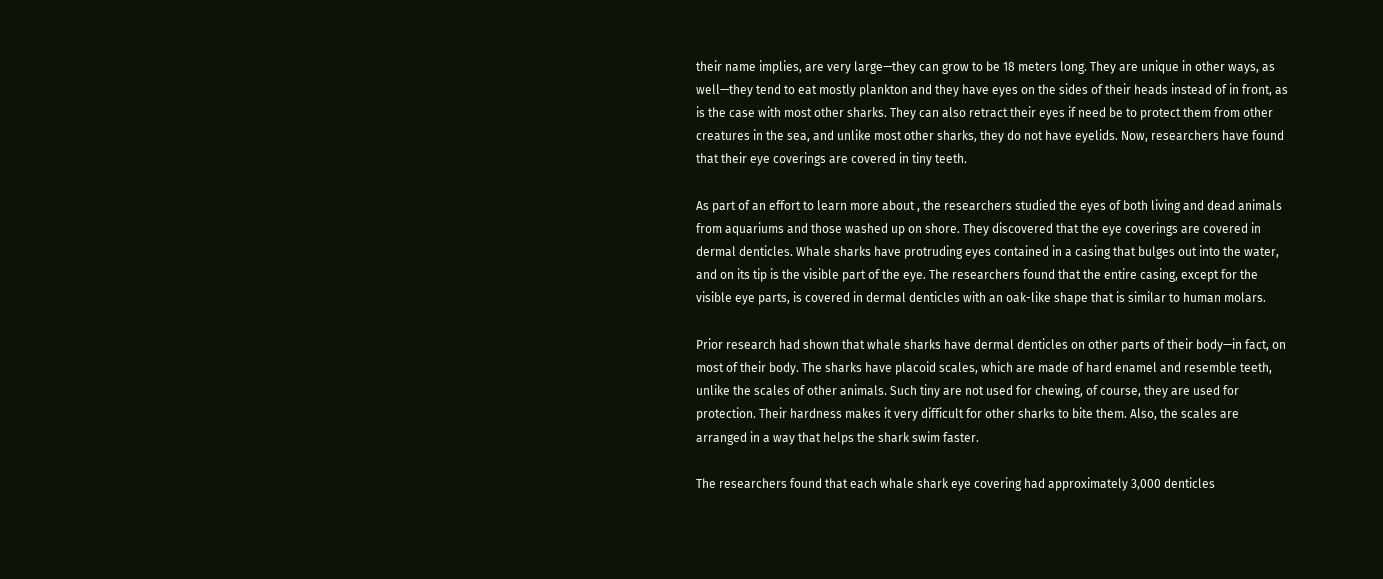their name implies, are very large—they can grow to be 18 meters long. They are unique in other ways, as well—they tend to eat mostly plankton and they have eyes on the sides of their heads instead of in front, as is the case with most other sharks. They can also retract their eyes if need be to protect them from other creatures in the sea, and unlike most other sharks, they do not have eyelids. Now, researchers have found that their eye coverings are covered in tiny teeth.

As part of an effort to learn more about , the researchers studied the eyes of both living and dead animals from aquariums and those washed up on shore. They discovered that the eye coverings are covered in dermal denticles. Whale sharks have protruding eyes contained in a casing that bulges out into the water, and on its tip is the visible part of the eye. The researchers found that the entire casing, except for the visible eye parts, is covered in dermal denticles with an oak-like shape that is similar to human molars.

Prior research had shown that whale sharks have dermal denticles on other parts of their body—in fact, on most of their body. The sharks have placoid scales, which are made of hard enamel and resemble teeth, unlike the scales of other animals. Such tiny are not used for chewing, of course, they are used for protection. Their hardness makes it very difficult for other sharks to bite them. Also, the scales are arranged in a way that helps the shark swim faster.

The researchers found that each whale shark eye covering had approximately 3,000 denticles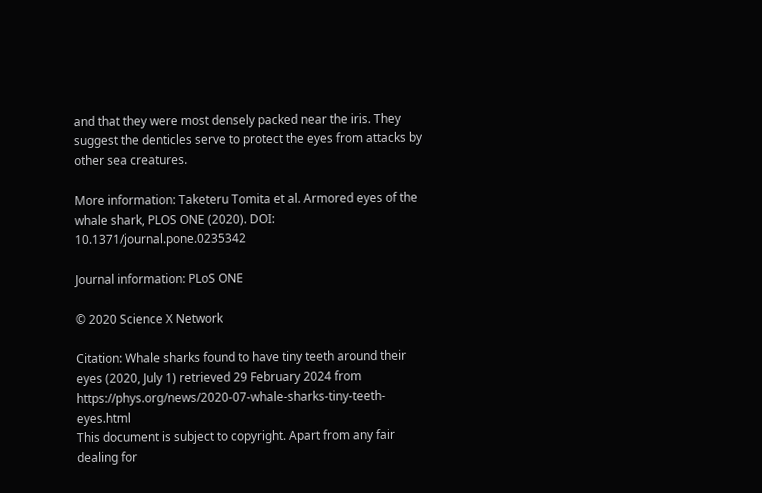and that they were most densely packed near the iris. They suggest the denticles serve to protect the eyes from attacks by other sea creatures.

More information: Taketeru Tomita et al. Armored eyes of the whale shark, PLOS ONE (2020). DOI: 10.1371/journal.pone.0235342

Journal information: PLoS ONE

© 2020 Science X Network

Citation: Whale sharks found to have tiny teeth around their eyes (2020, July 1) retrieved 29 February 2024 from https://phys.org/news/2020-07-whale-sharks-tiny-teeth-eyes.html
This document is subject to copyright. Apart from any fair dealing for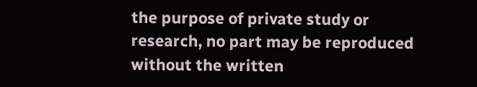the purpose of private study or research, no part may be reproduced without the written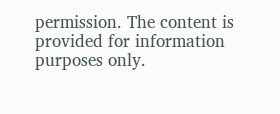permission. The content is provided for information purposes only.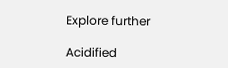Explore further

Acidified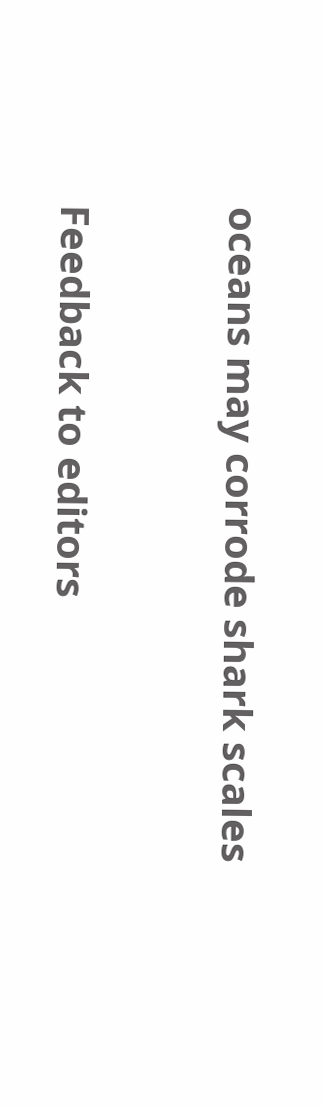oceans may corrode shark scales


Feedback to editors